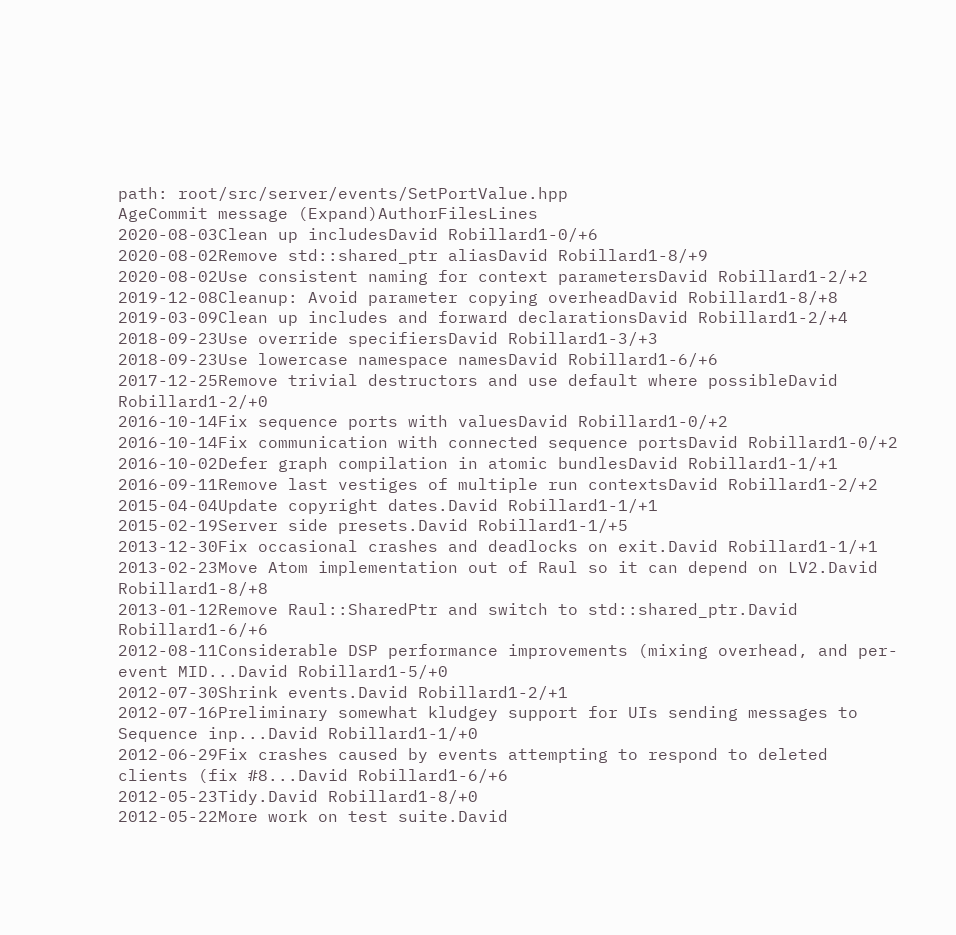path: root/src/server/events/SetPortValue.hpp
AgeCommit message (Expand)AuthorFilesLines
2020-08-03Clean up includesDavid Robillard1-0/+6
2020-08-02Remove std::shared_ptr aliasDavid Robillard1-8/+9
2020-08-02Use consistent naming for context parametersDavid Robillard1-2/+2
2019-12-08Cleanup: Avoid parameter copying overheadDavid Robillard1-8/+8
2019-03-09Clean up includes and forward declarationsDavid Robillard1-2/+4
2018-09-23Use override specifiersDavid Robillard1-3/+3
2018-09-23Use lowercase namespace namesDavid Robillard1-6/+6
2017-12-25Remove trivial destructors and use default where possibleDavid Robillard1-2/+0
2016-10-14Fix sequence ports with valuesDavid Robillard1-0/+2
2016-10-14Fix communication with connected sequence portsDavid Robillard1-0/+2
2016-10-02Defer graph compilation in atomic bundlesDavid Robillard1-1/+1
2016-09-11Remove last vestiges of multiple run contextsDavid Robillard1-2/+2
2015-04-04Update copyright dates.David Robillard1-1/+1
2015-02-19Server side presets.David Robillard1-1/+5
2013-12-30Fix occasional crashes and deadlocks on exit.David Robillard1-1/+1
2013-02-23Move Atom implementation out of Raul so it can depend on LV2.David Robillard1-8/+8
2013-01-12Remove Raul::SharedPtr and switch to std::shared_ptr.David Robillard1-6/+6
2012-08-11Considerable DSP performance improvements (mixing overhead, and per-event MID...David Robillard1-5/+0
2012-07-30Shrink events.David Robillard1-2/+1
2012-07-16Preliminary somewhat kludgey support for UIs sending messages to Sequence inp...David Robillard1-1/+0
2012-06-29Fix crashes caused by events attempting to respond to deleted clients (fix #8...David Robillard1-6/+6
2012-05-23Tidy.David Robillard1-8/+0
2012-05-22More work on test suite.David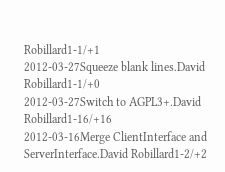Robillard1-1/+1
2012-03-27Squeeze blank lines.David Robillard1-1/+0
2012-03-27Switch to AGPL3+.David Robillard1-16/+16
2012-03-16Merge ClientInterface and ServerInterface.David Robillard1-2/+2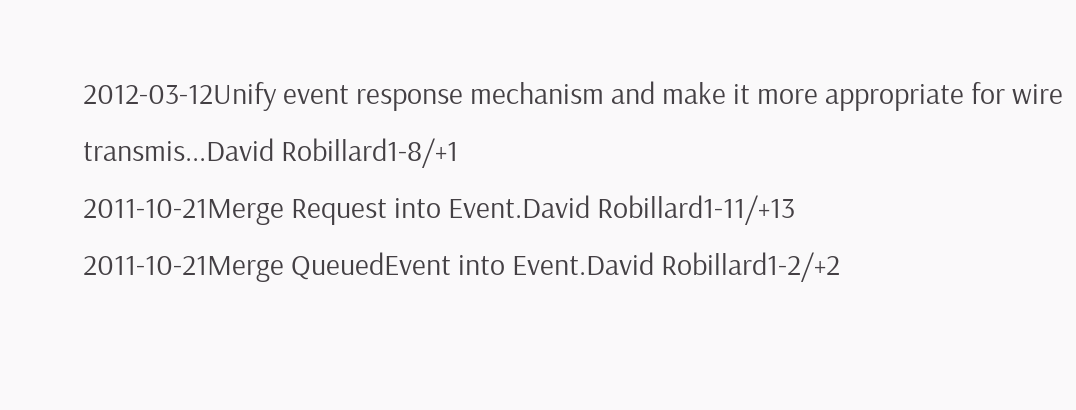2012-03-12Unify event response mechanism and make it more appropriate for wire transmis...David Robillard1-8/+1
2011-10-21Merge Request into Event.David Robillard1-11/+13
2011-10-21Merge QueuedEvent into Event.David Robillard1-2/+2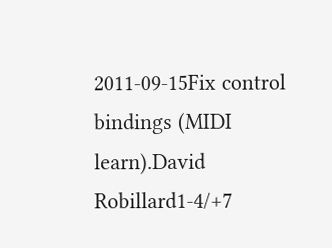2011-09-15Fix control bindings (MIDI learn).David Robillard1-4/+7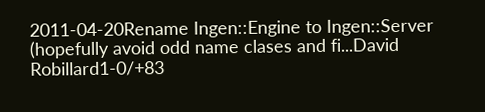2011-04-20Rename Ingen::Engine to Ingen::Server (hopefully avoid odd name clases and fi...David Robillard1-0/+83